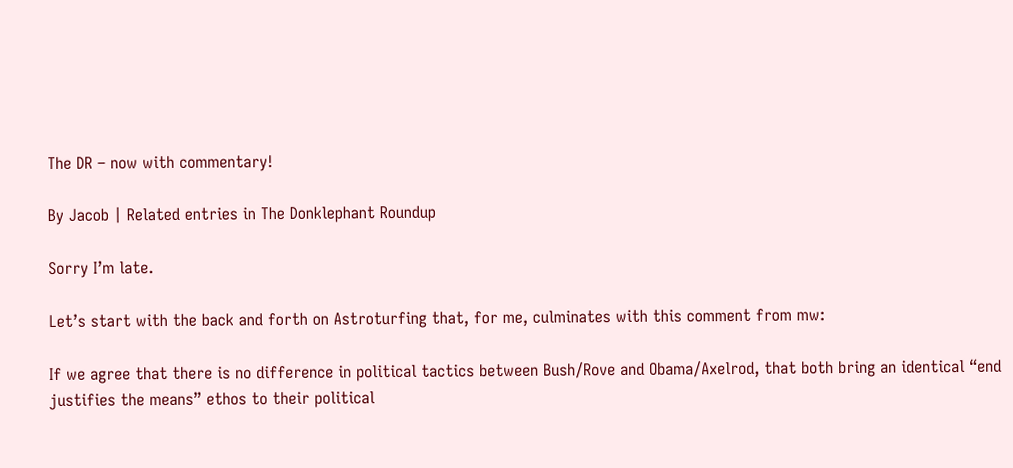The DR – now with commentary!

By Jacob | Related entries in The Donklephant Roundup

Sorry I’m late.

Let’s start with the back and forth on Astroturfing that, for me, culminates with this comment from mw:

If we agree that there is no difference in political tactics between Bush/Rove and Obama/Axelrod, that both bring an identical “end justifies the means” ethos to their political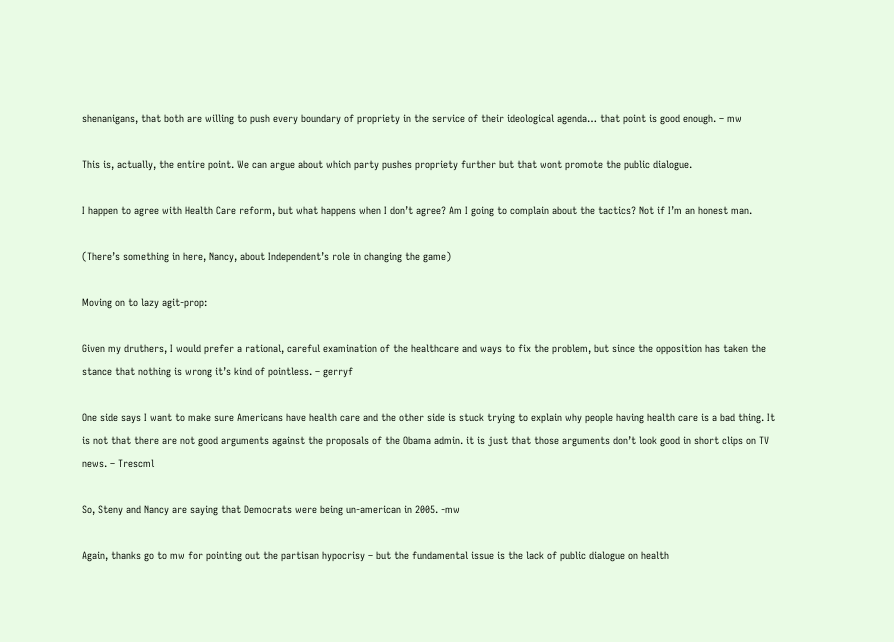shenanigans, that both are willing to push every boundary of propriety in the service of their ideological agenda… that point is good enough. – mw

This is, actually, the entire point. We can argue about which party pushes propriety further but that wont promote the public dialogue.

I happen to agree with Health Care reform, but what happens when I don’t agree? Am I going to complain about the tactics? Not if I’m an honest man.

(There’s something in here, Nancy, about Independent’s role in changing the game)

Moving on to lazy agit-prop:

Given my druthers, I would prefer a rational, careful examination of the healthcare and ways to fix the problem, but since the opposition has taken the stance that nothing is wrong it’s kind of pointless. – gerryf

One side says I want to make sure Americans have health care and the other side is stuck trying to explain why people having health care is a bad thing. It is not that there are not good arguments against the proposals of the Obama admin. it is just that those arguments don’t look good in short clips on TV news. – Trescml

So, Steny and Nancy are saying that Democrats were being un-american in 2005. -mw

Again, thanks go to mw for pointing out the partisan hypocrisy – but the fundamental issue is the lack of public dialogue on health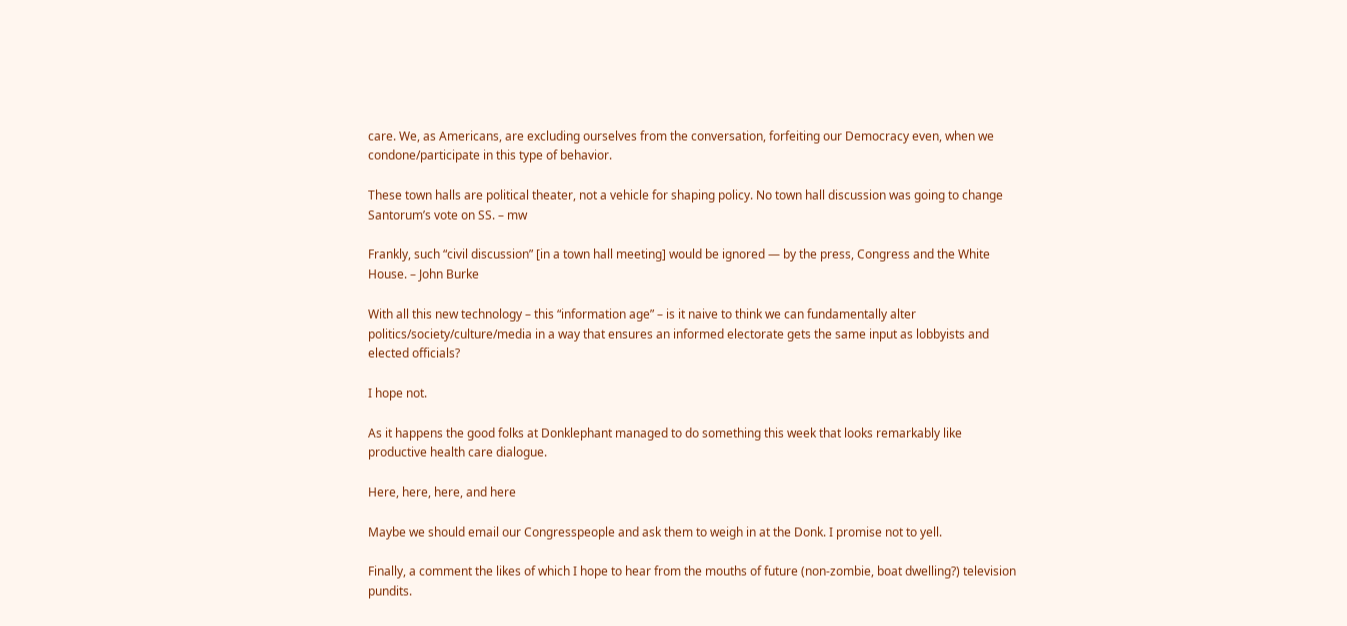care. We, as Americans, are excluding ourselves from the conversation, forfeiting our Democracy even, when we condone/participate in this type of behavior.

These town halls are political theater, not a vehicle for shaping policy. No town hall discussion was going to change Santorum’s vote on SS. – mw

Frankly, such “civil discussion” [in a town hall meeting] would be ignored — by the press, Congress and the White House. – John Burke

With all this new technology – this “information age” – is it naive to think we can fundamentally alter politics/society/culture/media in a way that ensures an informed electorate gets the same input as lobbyists and elected officials?

I hope not.

As it happens the good folks at Donklephant managed to do something this week that looks remarkably like productive health care dialogue.

Here, here, here, and here

Maybe we should email our Congresspeople and ask them to weigh in at the Donk. I promise not to yell.

Finally, a comment the likes of which I hope to hear from the mouths of future (non-zombie, boat dwelling?) television pundits.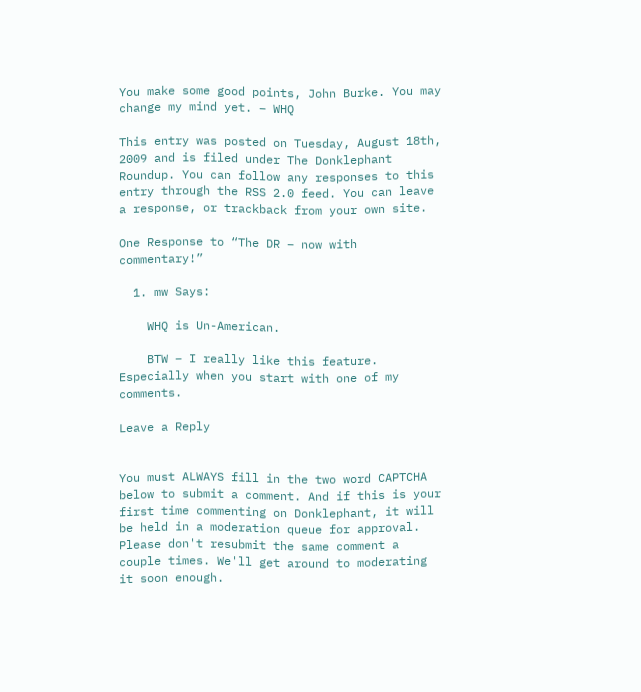You make some good points, John Burke. You may change my mind yet. – WHQ

This entry was posted on Tuesday, August 18th, 2009 and is filed under The Donklephant Roundup. You can follow any responses to this entry through the RSS 2.0 feed. You can leave a response, or trackback from your own site.

One Response to “The DR – now with commentary!”

  1. mw Says:

    WHQ is Un-American.

    BTW – I really like this feature. Especially when you start with one of my comments.

Leave a Reply


You must ALWAYS fill in the two word CAPTCHA below to submit a comment. And if this is your first time commenting on Donklephant, it will be held in a moderation queue for approval. Please don't resubmit the same comment a couple times. We'll get around to moderating it soon enough.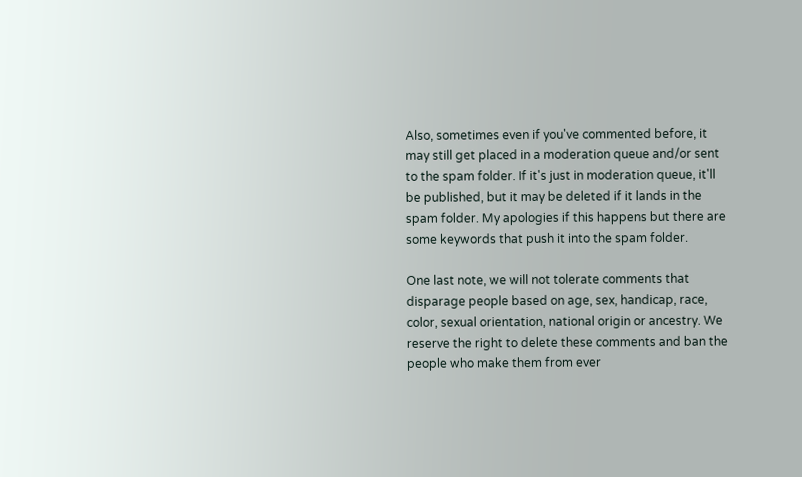Also, sometimes even if you've commented before, it may still get placed in a moderation queue and/or sent to the spam folder. If it's just in moderation queue, it'll be published, but it may be deleted if it lands in the spam folder. My apologies if this happens but there are some keywords that push it into the spam folder.

One last note, we will not tolerate comments that disparage people based on age, sex, handicap, race, color, sexual orientation, national origin or ancestry. We reserve the right to delete these comments and ban the people who make them from ever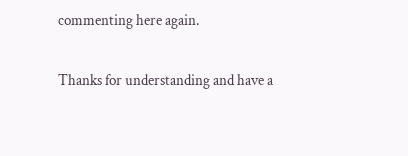commenting here again.

Thanks for understanding and have a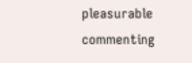pleasurable commenting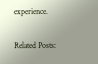experience.

Related Posts: